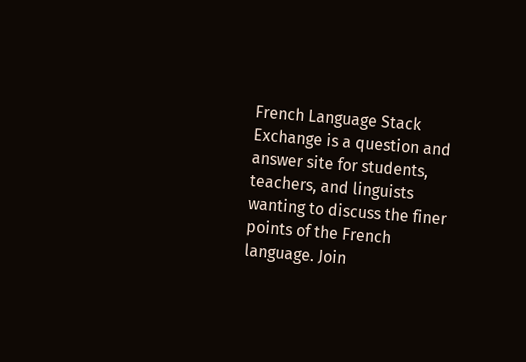French Language Stack Exchange is a question and answer site for students, teachers, and linguists wanting to discuss the finer points of the French language. Join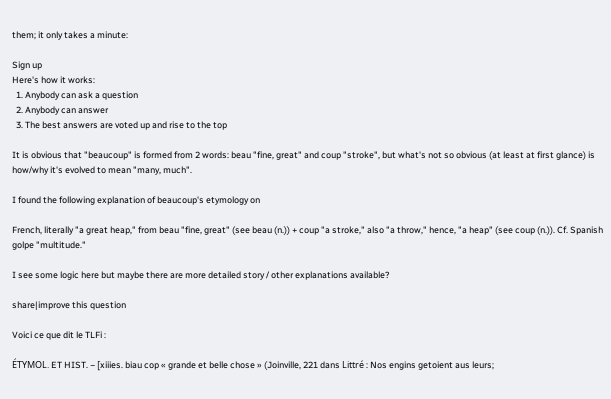them; it only takes a minute:

Sign up
Here's how it works:
  1. Anybody can ask a question
  2. Anybody can answer
  3. The best answers are voted up and rise to the top

It is obvious that "beaucoup" is formed from 2 words: beau "fine, great" and coup "stroke", but what's not so obvious (at least at first glance) is how/why it's evolved to mean "many, much".

I found the following explanation of beaucoup's etymology on

French, literally "a great heap," from beau "fine, great" (see beau (n.)) + coup "a stroke," also "a throw," hence, "a heap" (see coup (n.)). Cf. Spanish golpe "multitude."

I see some logic here but maybe there are more detailed story / other explanations available?

share|improve this question

Voici ce que dit le TLFi :

ÉTYMOL. ET HIST. − [xiiies. biau cop « grande et belle chose » (Joinville, 221 dans Littré : Nos engins getoient aus leurs;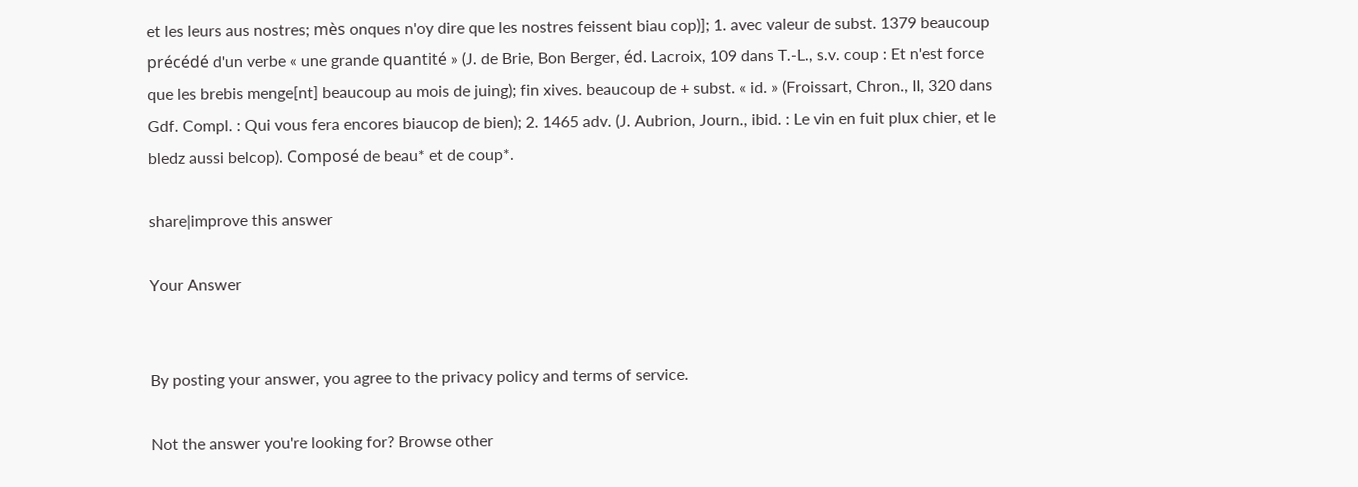et les leurs aus nostres; mès onques n'oy dire que les nostres feissent biau cop)]; 1. avec valeur de subst. 1379 beaucoup précédé d'un verbe « une grande quantité » (J. de Brie, Bon Berger, éd. Lacroix, 109 dans T.-L., s.v. coup : Et n'est force que les brebis menge[nt] beaucoup au mois de juing); fin xives. beaucoup de + subst. « id. » (Froissart, Chron., II, 320 dans Gdf. Compl. : Qui vous fera encores biaucop de bien); 2. 1465 adv. (J. Aubrion, Journ., ibid. : Le vin en fuit plux chier, et le bledz aussi belcop). Composé de beau* et de coup*.

share|improve this answer

Your Answer


By posting your answer, you agree to the privacy policy and terms of service.

Not the answer you're looking for? Browse other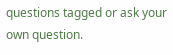questions tagged or ask your own question.